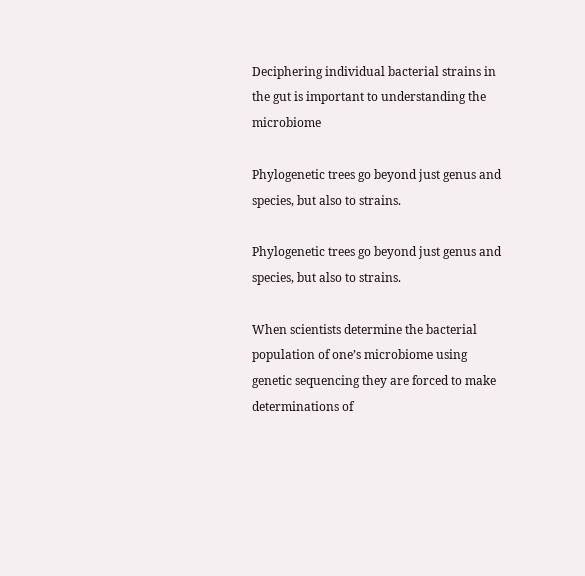Deciphering individual bacterial strains in the gut is important to understanding the microbiome

Phylogenetic trees go beyond just genus and species, but also to strains.

Phylogenetic trees go beyond just genus and species, but also to strains.

When scientists determine the bacterial population of one’s microbiome using genetic sequencing they are forced to make determinations of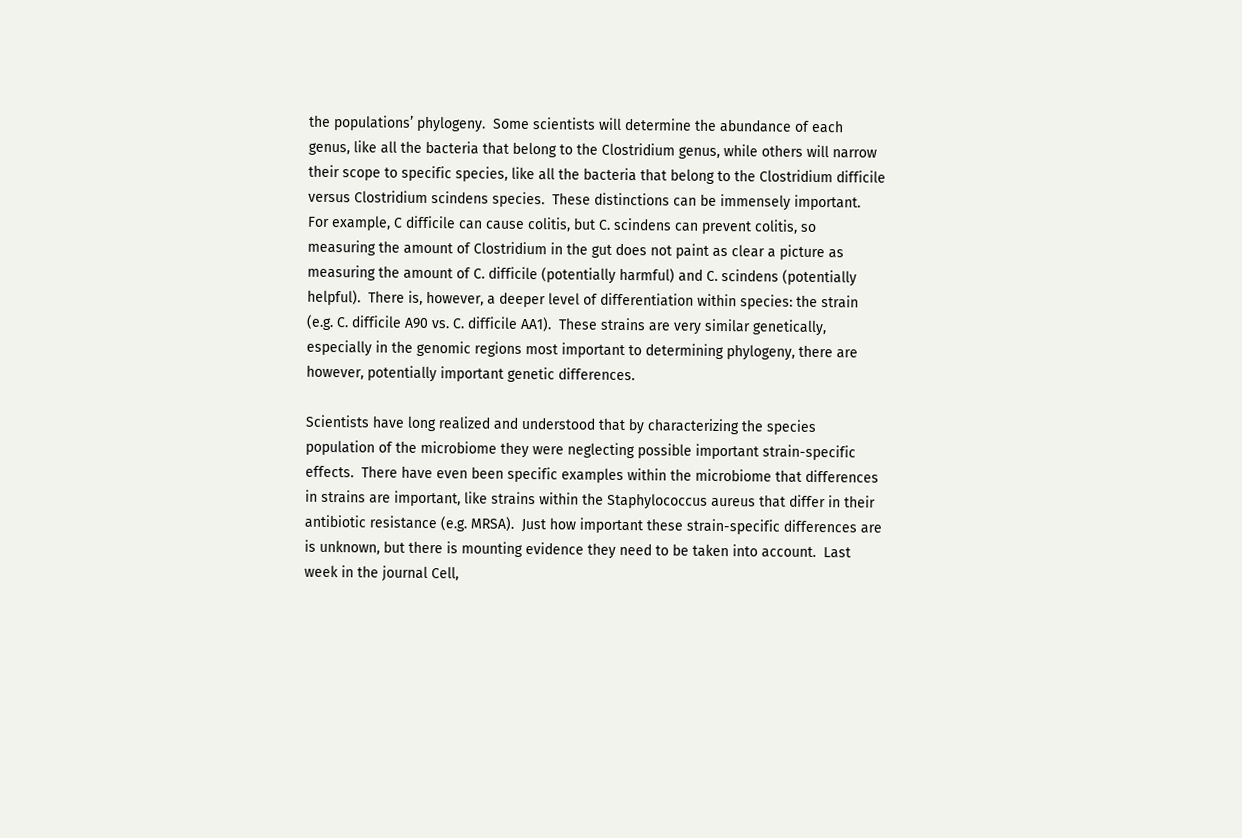the populations’ phylogeny.  Some scientists will determine the abundance of each genus, like all the bacteria that belong to the Clostridium genus, while others will narrow their scope to specific species, like all the bacteria that belong to the Clostridium difficile versus Clostridium scindens species.  These distinctions can be immensely important.  For example, C difficile can cause colitis, but C. scindens can prevent colitis, so measuring the amount of Clostridium in the gut does not paint as clear a picture as measuring the amount of C. difficile (potentially harmful) and C. scindens (potentially helpful).  There is, however, a deeper level of differentiation within species: the strain (e.g. C. difficile A90 vs. C. difficile AA1).  These strains are very similar genetically, especially in the genomic regions most important to determining phylogeny, there are however, potentially important genetic differences.

Scientists have long realized and understood that by characterizing the species population of the microbiome they were neglecting possible important strain-specific effects.  There have even been specific examples within the microbiome that differences in strains are important, like strains within the Staphylococcus aureus that differ in their antibiotic resistance (e.g. MRSA).  Just how important these strain-specific differences are is unknown, but there is mounting evidence they need to be taken into account.  Last week in the journal Cell,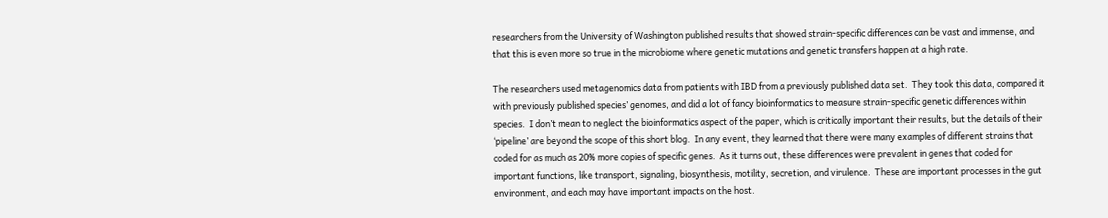researchers from the University of Washington published results that showed strain-specific differences can be vast and immense, and that this is even more so true in the microbiome where genetic mutations and genetic transfers happen at a high rate.

The researchers used metagenomics data from patients with IBD from a previously published data set.  They took this data, compared it with previously published species’ genomes, and did a lot of fancy bioinformatics to measure strain-specific genetic differences within species.  I don’t mean to neglect the bioinformatics aspect of the paper, which is critically important their results, but the details of their ‘pipeline’ are beyond the scope of this short blog.  In any event, they learned that there were many examples of different strains that coded for as much as 20% more copies of specific genes.  As it turns out, these differences were prevalent in genes that coded for important functions, like transport, signaling, biosynthesis, motility, secretion, and virulence.  These are important processes in the gut environment, and each may have important impacts on the host.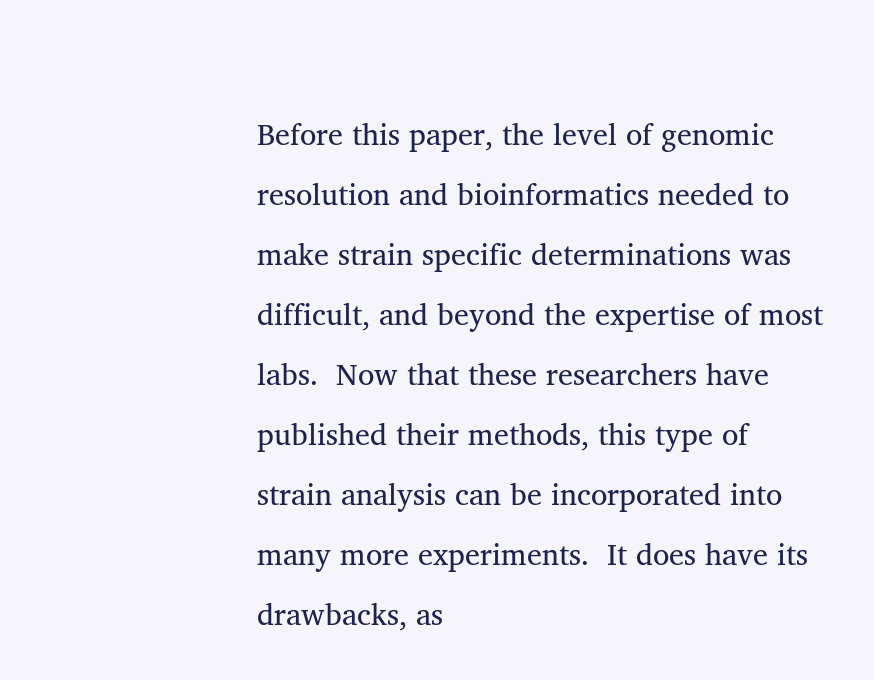Before this paper, the level of genomic resolution and bioinformatics needed to make strain specific determinations was difficult, and beyond the expertise of most labs.  Now that these researchers have published their methods, this type of strain analysis can be incorporated into many more experiments.  It does have its drawbacks, as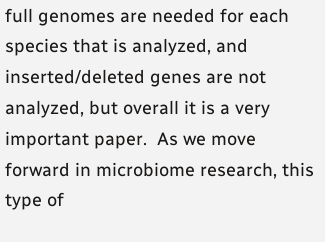full genomes are needed for each species that is analyzed, and inserted/deleted genes are not analyzed, but overall it is a very important paper.  As we move forward in microbiome research, this type of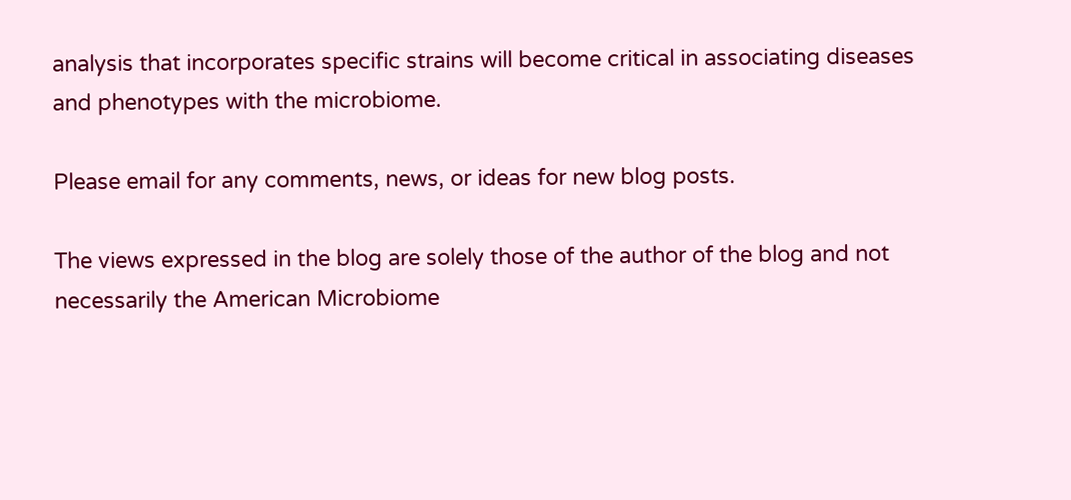analysis that incorporates specific strains will become critical in associating diseases and phenotypes with the microbiome.

Please email for any comments, news, or ideas for new blog posts.

The views expressed in the blog are solely those of the author of the blog and not necessarily the American Microbiome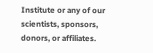Institute or any of our scientists, sponsors, donors, or affiliates.